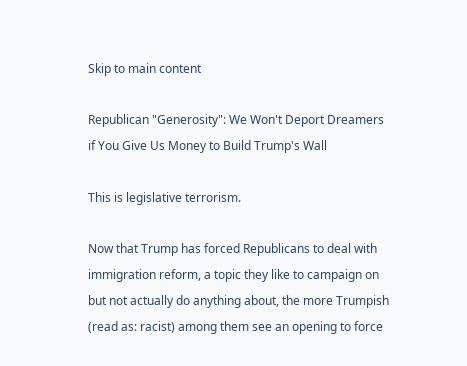Skip to main content

Republican "Generosity": We Won't Deport Dreamers if You Give Us Money to Build Trump's Wall

This is legislative terrorism.

Now that Trump has forced Republicans to deal with immigration reform, a topic they like to campaign on but not actually do anything about, the more Trumpish (read as: racist) among them see an opening to force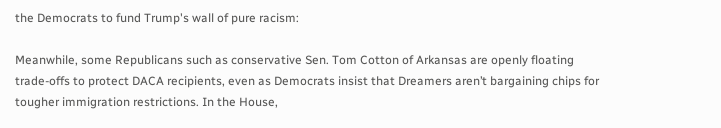the Democrats to fund Trump's wall of pure racism:

Meanwhile, some Republicans such as conservative Sen. Tom Cotton of Arkansas are openly floating trade-offs to protect DACA recipients, even as Democrats insist that Dreamers aren’t bargaining chips for tougher immigration restrictions. In the House,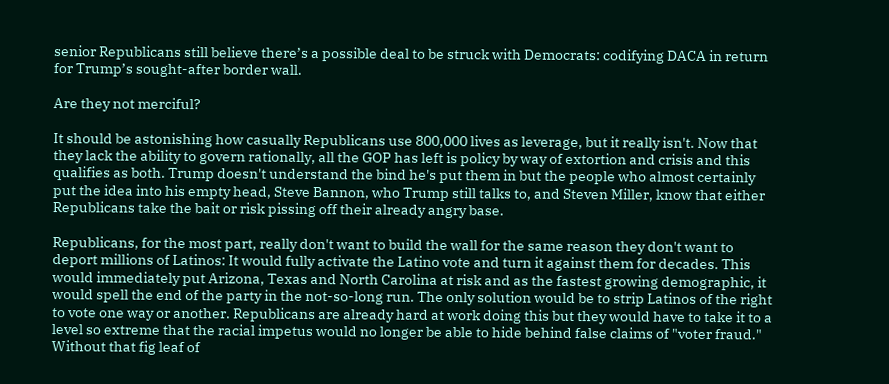senior Republicans still believe there’s a possible deal to be struck with Democrats: codifying DACA in return for Trump’s sought-after border wall.

Are they not merciful?

It should be astonishing how casually Republicans use 800,000 lives as leverage, but it really isn't. Now that they lack the ability to govern rationally, all the GOP has left is policy by way of extortion and crisis and this qualifies as both. Trump doesn't understand the bind he's put them in but the people who almost certainly put the idea into his empty head, Steve Bannon, who Trump still talks to, and Steven Miller, know that either Republicans take the bait or risk pissing off their already angry base.

Republicans, for the most part, really don't want to build the wall for the same reason they don't want to deport millions of Latinos: It would fully activate the Latino vote and turn it against them for decades. This would immediately put Arizona, Texas and North Carolina at risk and as the fastest growing demographic, it would spell the end of the party in the not-so-long run. The only solution would be to strip Latinos of the right to vote one way or another. Republicans are already hard at work doing this but they would have to take it to a level so extreme that the racial impetus would no longer be able to hide behind false claims of "voter fraud." Without that fig leaf of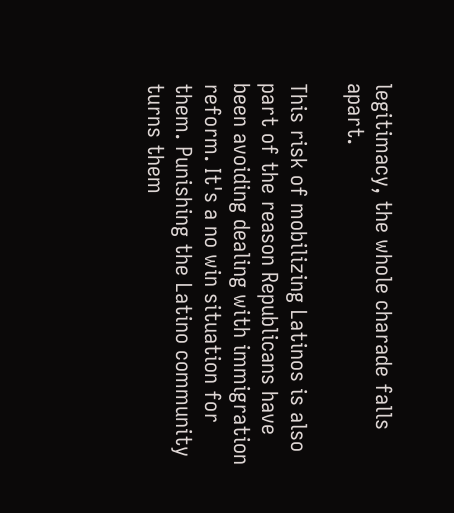legitimacy, the whole charade falls apart.

This risk of mobilizing Latinos is also part of the reason Republicans have been avoiding dealing with immigration reform. It's a no win situation for them. Punishing the Latino community turns them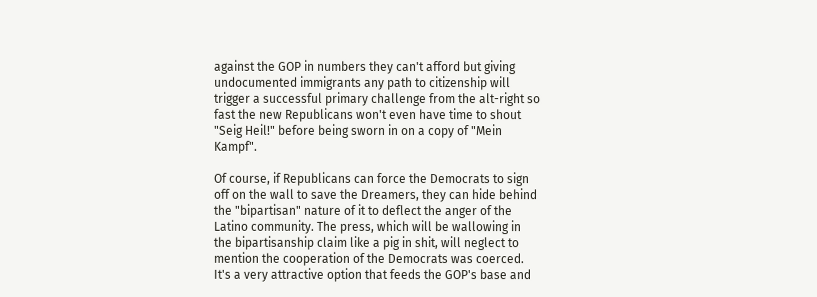against the GOP in numbers they can't afford but giving undocumented immigrants any path to citizenship will trigger a successful primary challenge from the alt-right so fast the new Republicans won't even have time to shout "Seig Heil!" before being sworn in on a copy of "Mein Kampf".

Of course, if Republicans can force the Democrats to sign off on the wall to save the Dreamers, they can hide behind the "bipartisan" nature of it to deflect the anger of the Latino community. The press, which will be wallowing in the bipartisanship claim like a pig in shit, will neglect to mention the cooperation of the Democrats was coerced. It's a very attractive option that feeds the GOP's base and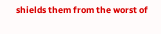shields them from the worst of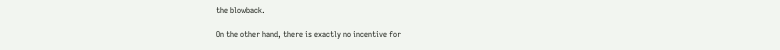the blowback.

On the other hand, there is exactly no incentive for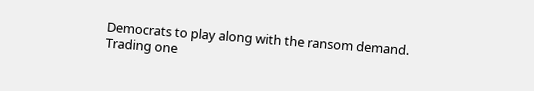Democrats to play along with the ransom demand. Trading one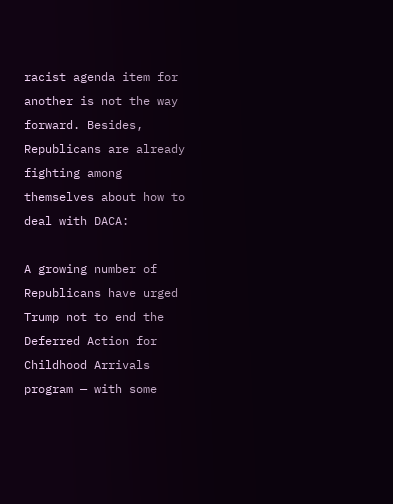racist agenda item for another is not the way forward. Besides, Republicans are already fighting among themselves about how to deal with DACA:

A growing number of Republicans have urged Trump not to end the Deferred Action for Childhood Arrivals program — with some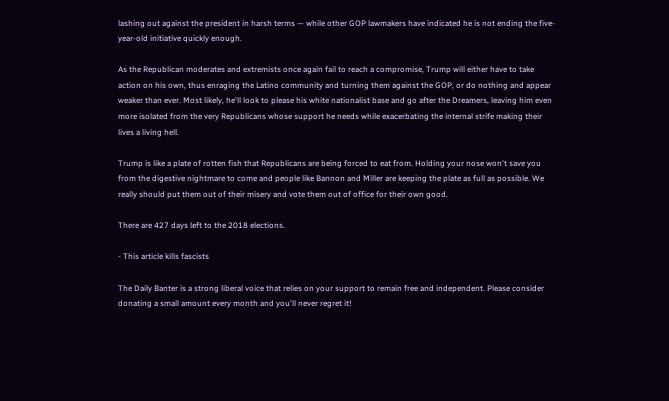lashing out against the president in harsh terms — while other GOP lawmakers have indicated he is not ending the five-year-old initiative quickly enough.

As the Republican moderates and extremists once again fail to reach a compromise, Trump will either have to take action on his own, thus enraging the Latino community and turning them against the GOP, or do nothing and appear weaker than ever. Most likely, he'll look to please his white nationalist base and go after the Dreamers, leaving him even more isolated from the very Republicans whose support he needs while exacerbating the internal strife making their lives a living hell.

Trump is like a plate of rotten fish that Republicans are being forced to eat from. Holding your nose won't save you from the digestive nightmare to come and people like Bannon and Miller are keeping the plate as full as possible. We really should put them out of their misery and vote them out of office for their own good.

There are 427 days left to the 2018 elections.

- This article kills fascists

The Daily Banter is a strong liberal voice that relies on your support to remain free and independent. Please consider donating a small amount every month and you'll never regret it!